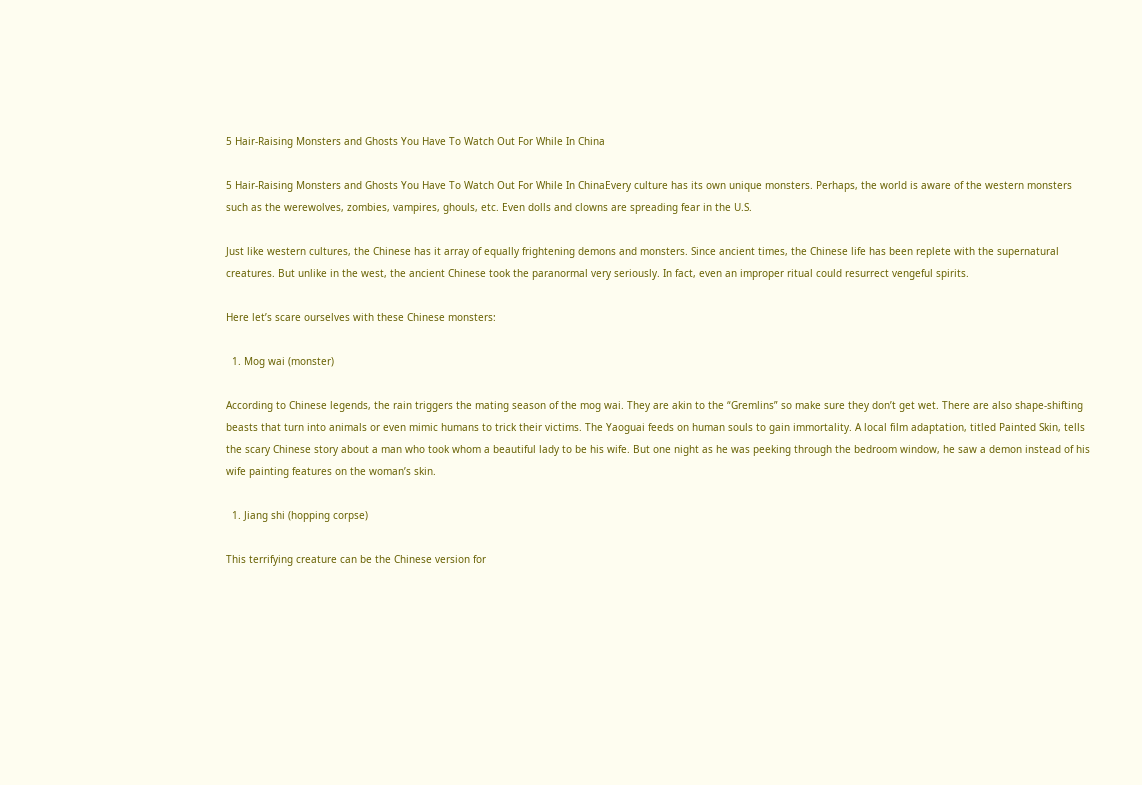5 Hair-Raising Monsters and Ghosts You Have To Watch Out For While In China

5 Hair-Raising Monsters and Ghosts You Have To Watch Out For While In ChinaEvery culture has its own unique monsters. Perhaps, the world is aware of the western monsters such as the werewolves, zombies, vampires, ghouls, etc. Even dolls and clowns are spreading fear in the U.S.

Just like western cultures, the Chinese has it array of equally frightening demons and monsters. Since ancient times, the Chinese life has been replete with the supernatural creatures. But unlike in the west, the ancient Chinese took the paranormal very seriously. In fact, even an improper ritual could resurrect vengeful spirits.

Here let’s scare ourselves with these Chinese monsters:

  1. Mog wai (monster)

According to Chinese legends, the rain triggers the mating season of the mog wai. They are akin to the “Gremlins” so make sure they don’t get wet. There are also shape-shifting beasts that turn into animals or even mimic humans to trick their victims. The Yaoguai feeds on human souls to gain immortality. A local film adaptation, titled Painted Skin, tells the scary Chinese story about a man who took whom a beautiful lady to be his wife. But one night as he was peeking through the bedroom window, he saw a demon instead of his wife painting features on the woman’s skin.

  1. Jiang shi (hopping corpse)

This terrifying creature can be the Chinese version for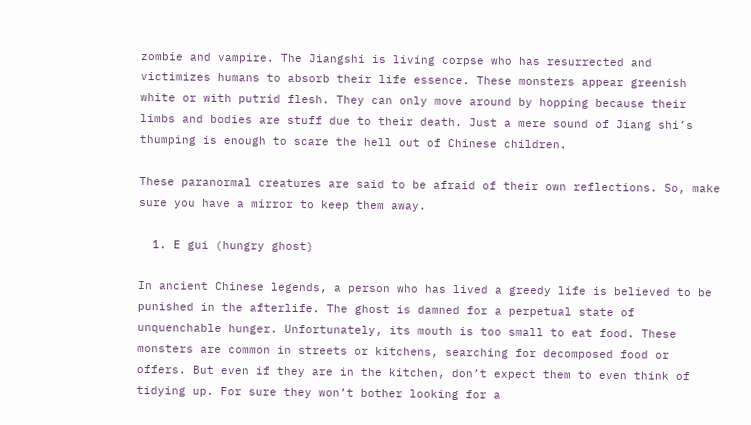zombie and vampire. The Jiangshi is living corpse who has resurrected and victimizes humans to absorb their life essence. These monsters appear greenish white or with putrid flesh. They can only move around by hopping because their limbs and bodies are stuff due to their death. Just a mere sound of Jiang shi’s thumping is enough to scare the hell out of Chinese children.

These paranormal creatures are said to be afraid of their own reflections. So, make sure you have a mirror to keep them away.

  1. E gui (hungry ghost)

In ancient Chinese legends, a person who has lived a greedy life is believed to be punished in the afterlife. The ghost is damned for a perpetual state of unquenchable hunger. Unfortunately, its mouth is too small to eat food. These monsters are common in streets or kitchens, searching for decomposed food or offers. But even if they are in the kitchen, don’t expect them to even think of tidying up. For sure they won’t bother looking for a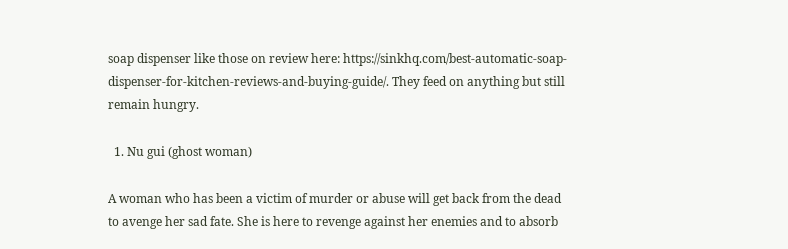soap dispenser like those on review here: https://sinkhq.com/best-automatic-soap-dispenser-for-kitchen-reviews-and-buying-guide/. They feed on anything but still remain hungry.

  1. Nu gui (ghost woman)

A woman who has been a victim of murder or abuse will get back from the dead to avenge her sad fate. She is here to revenge against her enemies and to absorb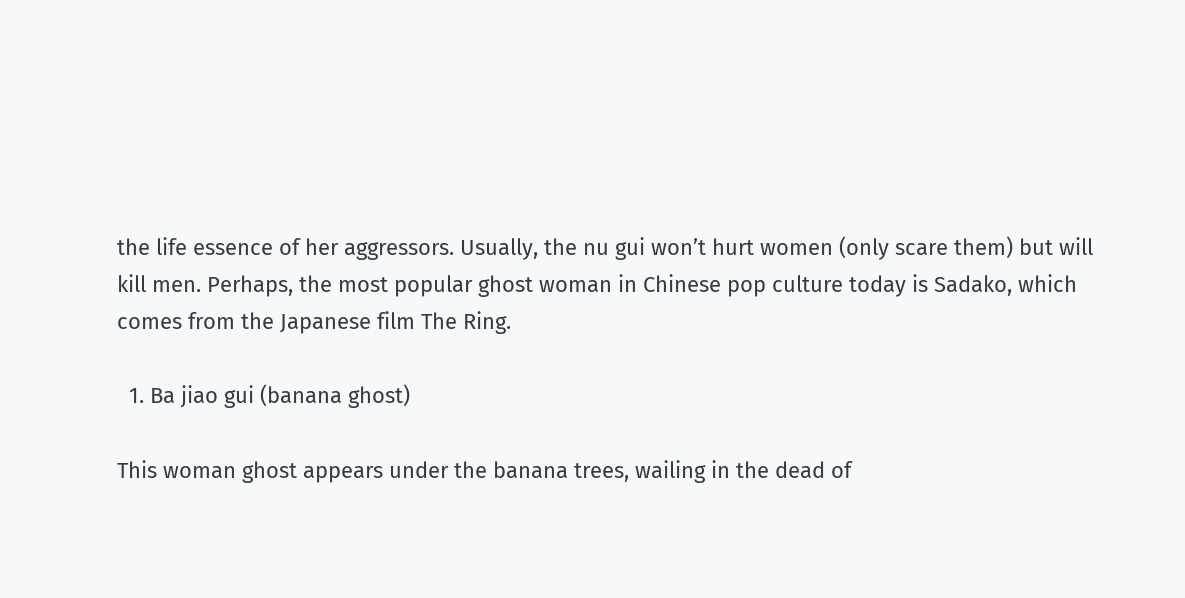the life essence of her aggressors. Usually, the nu gui won’t hurt women (only scare them) but will kill men. Perhaps, the most popular ghost woman in Chinese pop culture today is Sadako, which comes from the Japanese film The Ring.

  1. Ba jiao gui (banana ghost)

This woman ghost appears under the banana trees, wailing in the dead of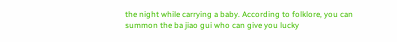the night while carrying a baby. According to folklore, you can summon the ba jiao gui who can give you lucky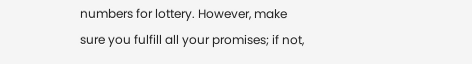numbers for lottery. However, make sure you fulfill all your promises; if not,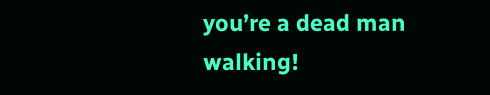you’re a dead man walking!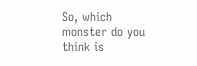So, which monster do you think is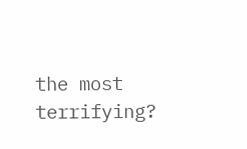the most terrifying?